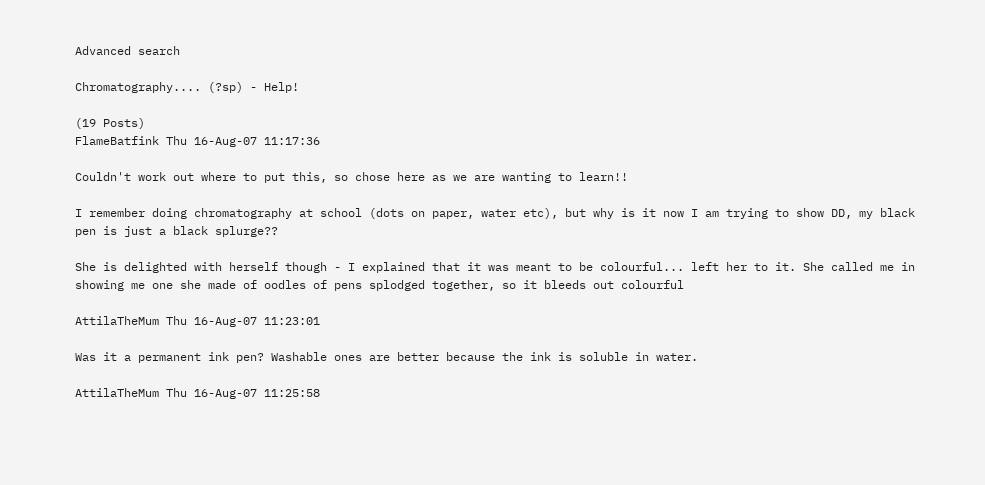Advanced search

Chromatography.... (?sp) - Help!

(19 Posts)
FlameBatfink Thu 16-Aug-07 11:17:36

Couldn't work out where to put this, so chose here as we are wanting to learn!!

I remember doing chromatography at school (dots on paper, water etc), but why is it now I am trying to show DD, my black pen is just a black splurge??

She is delighted with herself though - I explained that it was meant to be colourful... left her to it. She called me in showing me one she made of oodles of pens splodged together, so it bleeds out colourful

AttilaTheMum Thu 16-Aug-07 11:23:01

Was it a permanent ink pen? Washable ones are better because the ink is soluble in water.

AttilaTheMum Thu 16-Aug-07 11:25:58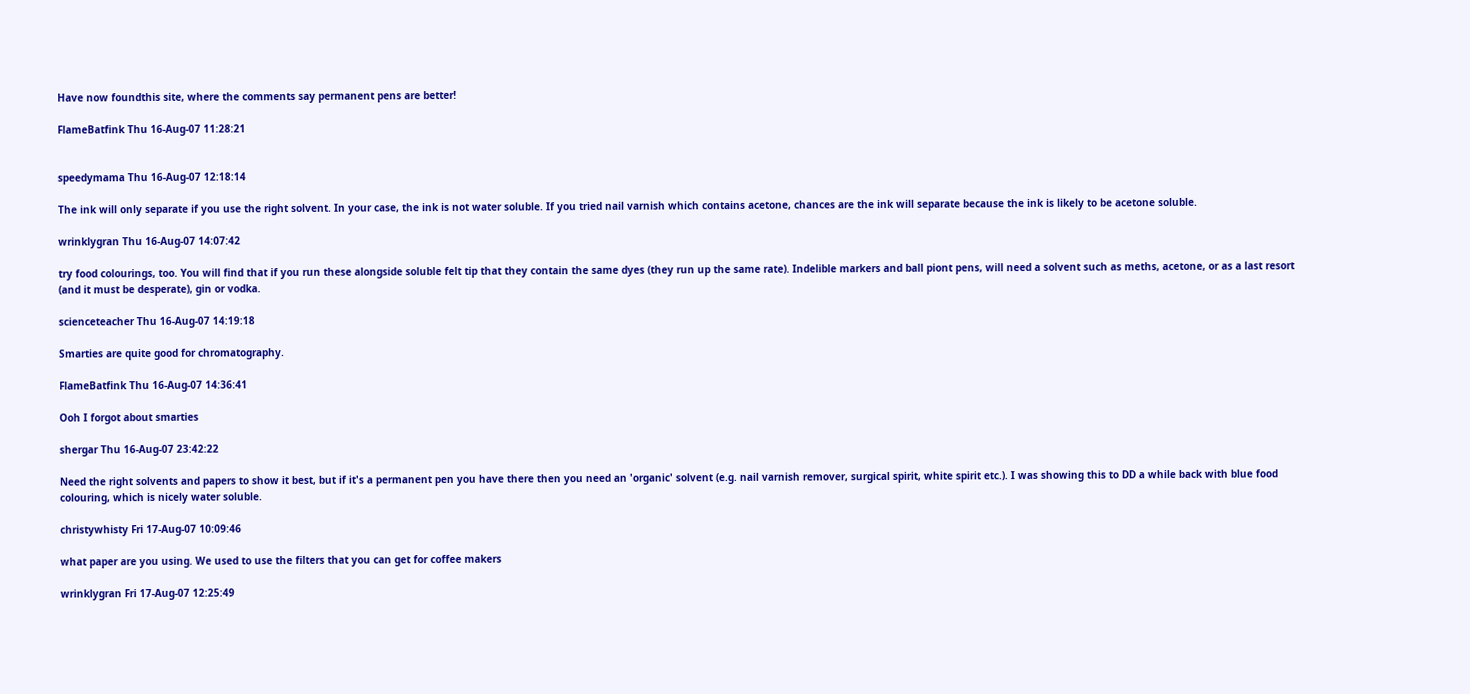Have now foundthis site, where the comments say permanent pens are better!

FlameBatfink Thu 16-Aug-07 11:28:21


speedymama Thu 16-Aug-07 12:18:14

The ink will only separate if you use the right solvent. In your case, the ink is not water soluble. If you tried nail varnish which contains acetone, chances are the ink will separate because the ink is likely to be acetone soluble.

wrinklygran Thu 16-Aug-07 14:07:42

try food colourings, too. You will find that if you run these alongside soluble felt tip that they contain the same dyes (they run up the same rate). Indelible markers and ball piont pens, will need a solvent such as meths, acetone, or as a last resort (and it must be desperate), gin or vodka.

scienceteacher Thu 16-Aug-07 14:19:18

Smarties are quite good for chromatography.

FlameBatfink Thu 16-Aug-07 14:36:41

Ooh I forgot about smarties

shergar Thu 16-Aug-07 23:42:22

Need the right solvents and papers to show it best, but if it's a permanent pen you have there then you need an 'organic' solvent (e.g. nail varnish remover, surgical spirit, white spirit etc.). I was showing this to DD a while back with blue food colouring, which is nicely water soluble.

christywhisty Fri 17-Aug-07 10:09:46

what paper are you using. We used to use the filters that you can get for coffee makers

wrinklygran Fri 17-Aug-07 12:25:49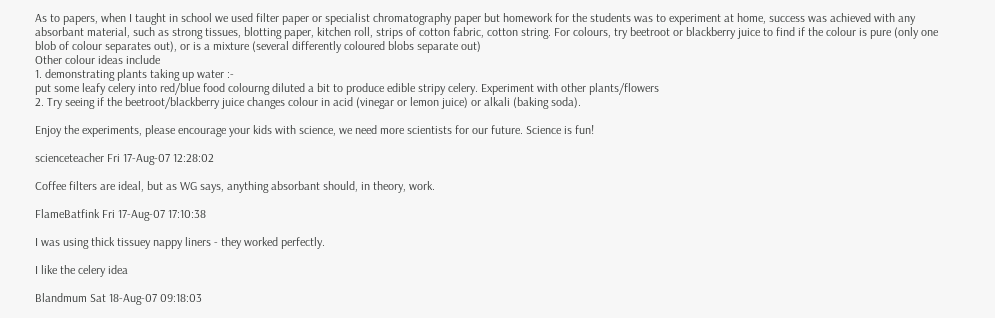As to papers, when I taught in school we used filter paper or specialist chromatography paper but homework for the students was to experiment at home, success was achieved with any absorbant material, such as strong tissues, blotting paper, kitchen roll, strips of cotton fabric, cotton string. For colours, try beetroot or blackberry juice to find if the colour is pure (only one blob of colour separates out), or is a mixture (several differently coloured blobs separate out)
Other colour ideas include
1. demonstrating plants taking up water :-
put some leafy celery into red/blue food colourng diluted a bit to produce edible stripy celery. Experiment with other plants/flowers
2. Try seeing if the beetroot/blackberry juice changes colour in acid (vinegar or lemon juice) or alkali (baking soda).

Enjoy the experiments, please encourage your kids with science, we need more scientists for our future. Science is fun!

scienceteacher Fri 17-Aug-07 12:28:02

Coffee filters are ideal, but as WG says, anything absorbant should, in theory, work.

FlameBatfink Fri 17-Aug-07 17:10:38

I was using thick tissuey nappy liners - they worked perfectly.

I like the celery idea

Blandmum Sat 18-Aug-07 09:18:03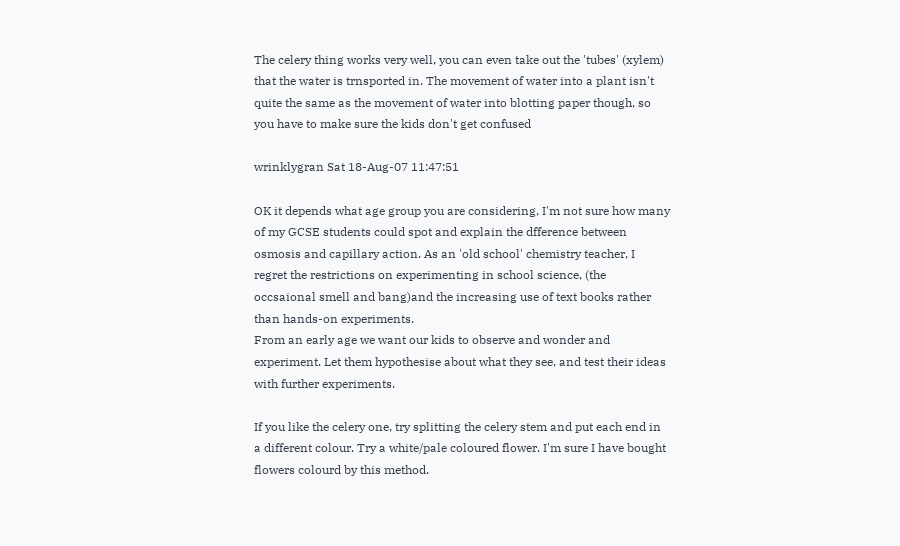The celery thing works very well, you can even take out the 'tubes' (xylem) that the water is trnsported in. The movement of water into a plant isn't quite the same as the movement of water into blotting paper though, so you have to make sure the kids don't get confused

wrinklygran Sat 18-Aug-07 11:47:51

OK it depends what age group you are considering, I'm not sure how many of my GCSE students could spot and explain the dfference between osmosis and capillary action. As an 'old school' chemistry teacher, I regret the restrictions on experimenting in school science, (the occsaional smell and bang)and the increasing use of text books rather than hands-on experiments.
From an early age we want our kids to observe and wonder and experiment. Let them hypothesise about what they see, and test their ideas with further experiments.

If you like the celery one, try splitting the celery stem and put each end in a different colour. Try a white/pale coloured flower. I'm sure I have bought flowers colourd by this method.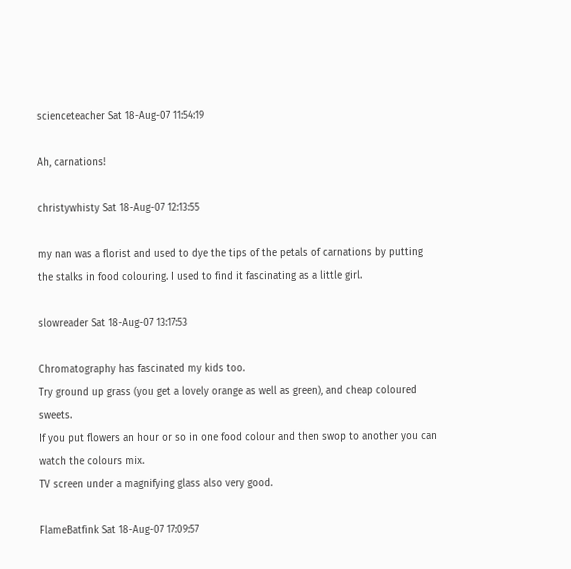scienceteacher Sat 18-Aug-07 11:54:19

Ah, carnations!

christywhisty Sat 18-Aug-07 12:13:55

my nan was a florist and used to dye the tips of the petals of carnations by putting the stalks in food colouring. I used to find it fascinating as a little girl.

slowreader Sat 18-Aug-07 13:17:53

Chromatography has fascinated my kids too.
Try ground up grass (you get a lovely orange as well as green), and cheap coloured sweets.
If you put flowers an hour or so in one food colour and then swop to another you can watch the colours mix.
TV screen under a magnifying glass also very good.

FlameBatfink Sat 18-Aug-07 17:09:57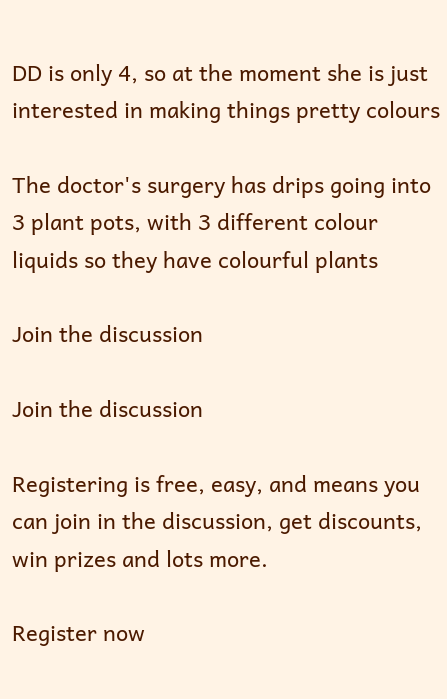DD is only 4, so at the moment she is just interested in making things pretty colours

The doctor's surgery has drips going into 3 plant pots, with 3 different colour liquids so they have colourful plants

Join the discussion

Join the discussion

Registering is free, easy, and means you can join in the discussion, get discounts, win prizes and lots more.

Register now